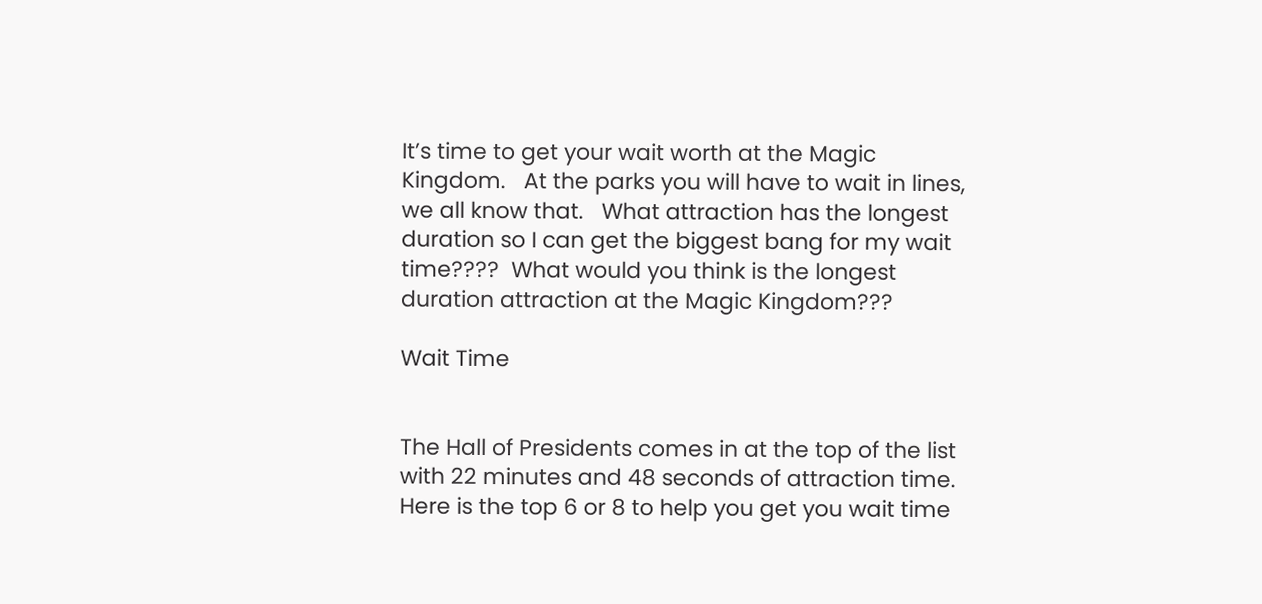It’s time to get your wait worth at the Magic Kingdom.   At the parks you will have to wait in lines, we all know that.   What attraction has the longest duration so I can get the biggest bang for my wait time????  What would you think is the longest duration attraction at the Magic Kingdom???

Wait Time


The Hall of Presidents comes in at the top of the list with 22 minutes and 48 seconds of attraction time.   Here is the top 6 or 8 to help you get you wait time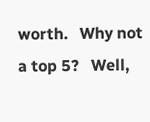worth.   Why not a top 5?   Well,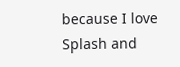because I love Splash and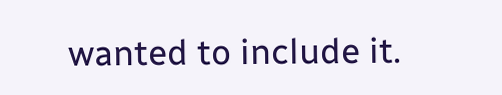wanted to include it.